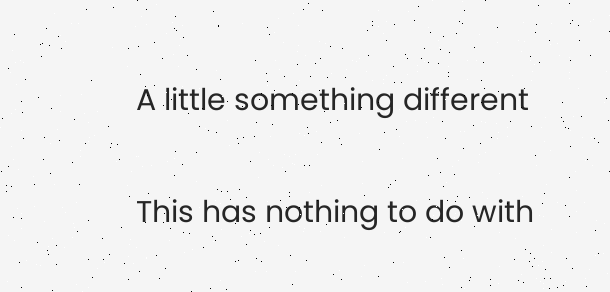A little something different

This has nothing to do with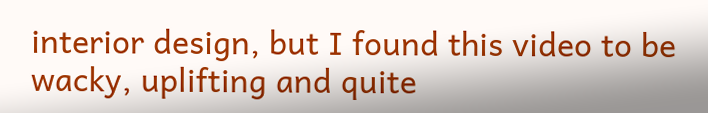interior design, but I found this video to be wacky, uplifting and quite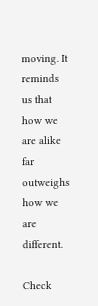moving. It reminds us that how we are alike far outweighs how we are different.

Check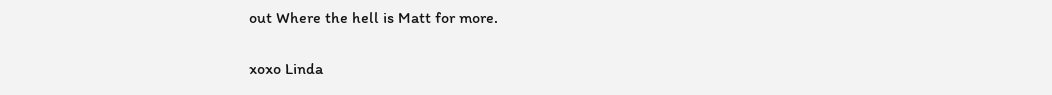out Where the hell is Matt for more.

xoxo Linda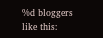%d bloggers like this: